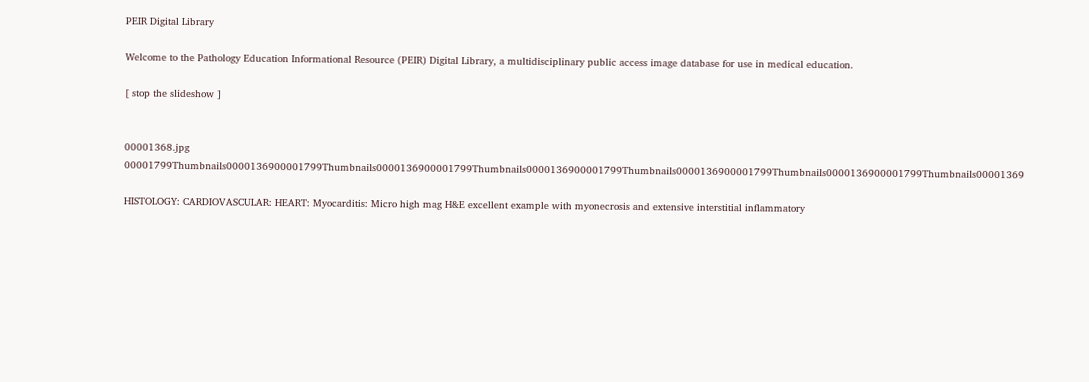PEIR Digital Library

Welcome to the Pathology Education Informational Resource (PEIR) Digital Library, a multidisciplinary public access image database for use in medical education.

[ stop the slideshow ]


00001368.jpg 00001799Thumbnails0000136900001799Thumbnails0000136900001799Thumbnails0000136900001799Thumbnails0000136900001799Thumbnails0000136900001799Thumbnails00001369

HISTOLOGY: CARDIOVASCULAR: HEART: Myocarditis: Micro high mag H&E excellent example with myonecrosis and extensive interstitial inflammatory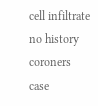cell infiltrate no history coroners case